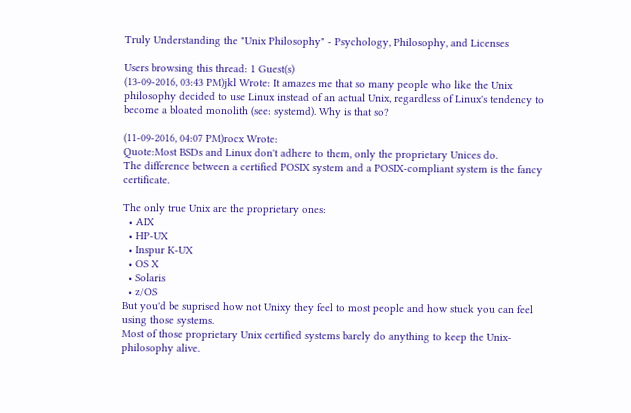Truly Understanding the "Unix Philosophy" - Psychology, Philosophy, and Licenses

Users browsing this thread: 1 Guest(s)
(13-09-2016, 03:43 PM)jkl Wrote: It amazes me that so many people who like the Unix philosophy decided to use Linux instead of an actual Unix, regardless of Linux's tendency to become a bloated monolith (see: systemd). Why is that so?

(11-09-2016, 04:07 PM)rocx Wrote:
Quote:Most BSDs and Linux don't adhere to them, only the proprietary Unices do.
The difference between a certified POSIX system and a POSIX-compliant system is the fancy certificate.

The only true Unix are the proprietary ones:
  • AIX
  • HP-UX
  • Inspur K-UX
  • OS X
  • Solaris
  • z/OS
But you'd be suprised how not Unixy they feel to most people and how stuck you can feel using those systems.
Most of those proprietary Unix certified systems barely do anything to keep the Unix-philosophy alive.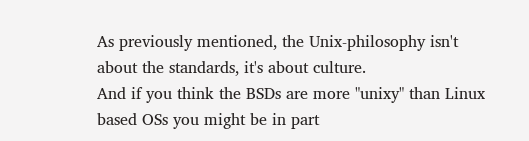As previously mentioned, the Unix-philosophy isn't about the standards, it's about culture.
And if you think the BSDs are more "unixy" than Linux based OSs you might be in part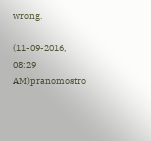wrong.

(11-09-2016, 08:29 AM)pranomostro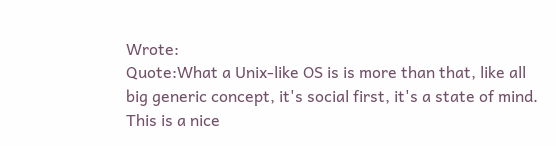Wrote:
Quote:What a Unix-like OS is is more than that, like all big generic concept, it's social first, it's a state of mind.
This is a nice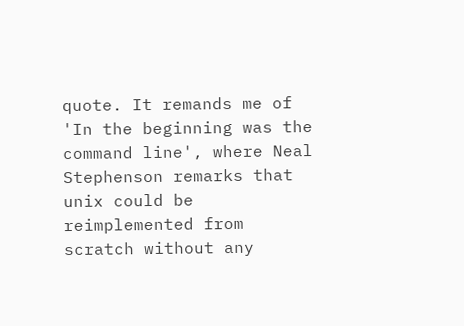quote. It remands me of 'In the beginning was the command line', where Neal Stephenson remarks that unix could be reimplemented from scratch without any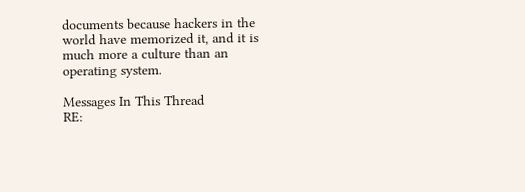documents because hackers in the world have memorized it, and it is much more a culture than an operating system.

Messages In This Thread
RE: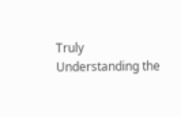Truly Understanding the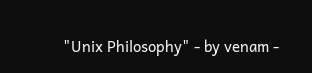"Unix Philosophy" - by venam -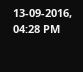13-09-2016, 04:28 PM